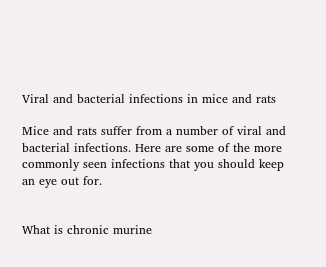Viral and bacterial infections in mice and rats

Mice and rats suffer from a number of viral and bacterial infections. Here are some of the more commonly seen infections that you should keep an eye out for.


What is chronic murine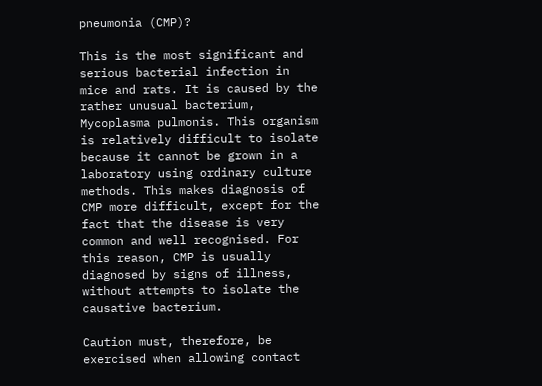pneumonia (CMP)?

This is the most significant and serious bacterial infection in mice and rats. It is caused by the rather unusual bacterium, Mycoplasma pulmonis. This organism is relatively difficult to isolate because it cannot be grown in a laboratory using ordinary culture methods. This makes diagnosis of CMP more difficult, except for the fact that the disease is very common and well recognised. For this reason, CMP is usually diagnosed by signs of illness, without attempts to isolate the causative bacterium.

Caution must, therefore, be exercised when allowing contact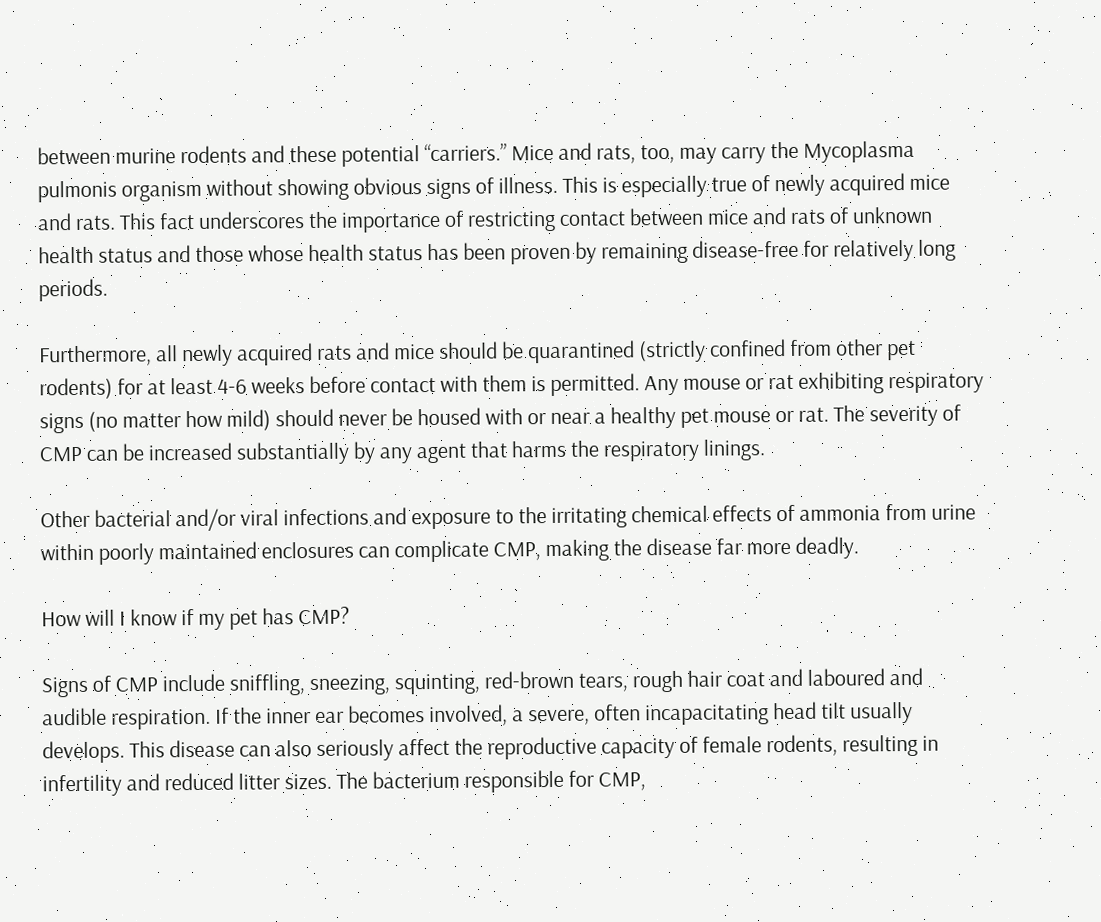between murine rodents and these potential “carriers.” Mice and rats, too, may carry the Mycoplasma pulmonis organism without showing obvious signs of illness. This is especially true of newly acquired mice and rats. This fact underscores the importance of restricting contact between mice and rats of unknown health status and those whose health status has been proven by remaining disease-free for relatively long periods.

Furthermore, all newly acquired rats and mice should be quarantined (strictly confined from other pet rodents) for at least 4-6 weeks before contact with them is permitted. Any mouse or rat exhibiting respiratory signs (no matter how mild) should never be housed with or near a healthy pet mouse or rat. The severity of CMP can be increased substantially by any agent that harms the respiratory linings.

Other bacterial and/or viral infections and exposure to the irritating chemical effects of ammonia from urine within poorly maintained enclosures can complicate CMP, making the disease far more deadly.

How will I know if my pet has CMP?

Signs of CMP include sniffling, sneezing, squinting, red-brown tears, rough hair coat and laboured and audible respiration. If the inner ear becomes involved, a severe, often incapacitating head tilt usually develops. This disease can also seriously affect the reproductive capacity of female rodents, resulting in infertility and reduced litter sizes. The bacterium responsible for CMP,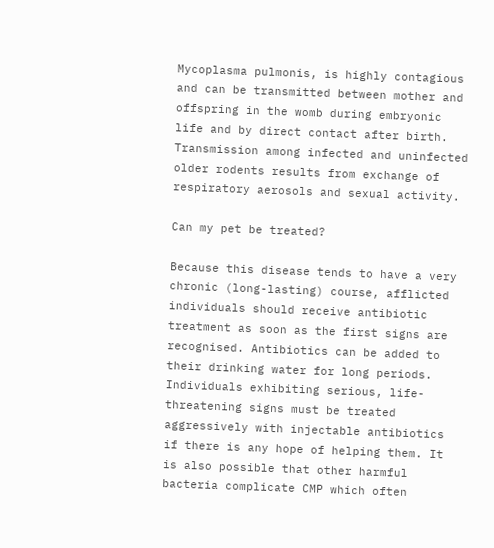Mycoplasma pulmonis, is highly contagious and can be transmitted between mother and offspring in the womb during embryonic life and by direct contact after birth. Transmission among infected and uninfected older rodents results from exchange of respiratory aerosols and sexual activity.

Can my pet be treated?

Because this disease tends to have a very chronic (long-lasting) course, afflicted individuals should receive antibiotic treatment as soon as the first signs are recognised. Antibiotics can be added to their drinking water for long periods. Individuals exhibiting serious, life-threatening signs must be treated aggressively with injectable antibiotics if there is any hope of helping them. It is also possible that other harmful bacteria complicate CMP which often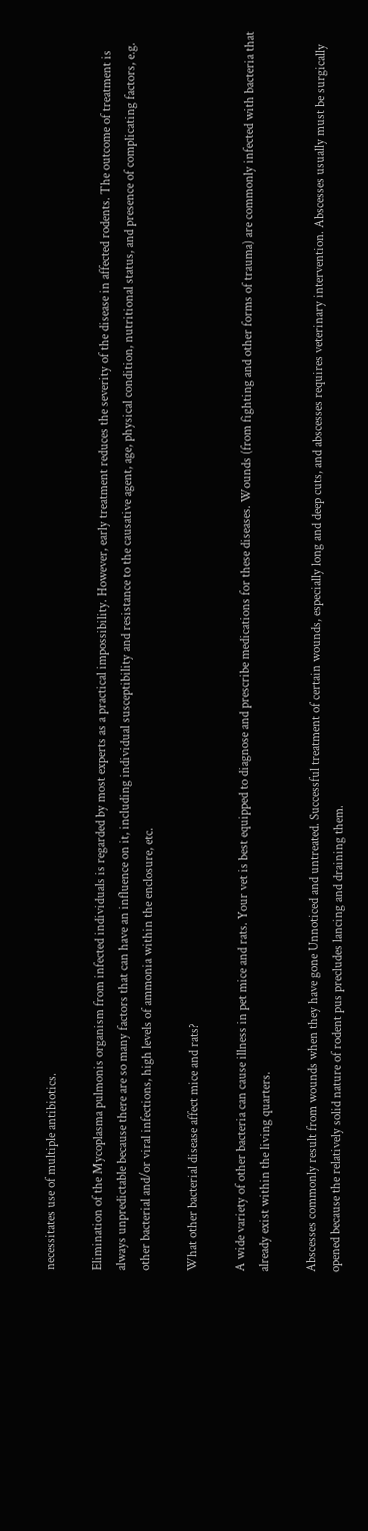necessitates use of multiple antibiotics.

Elimination of the Mycoplasma pulmonis organism from infected individuals is regarded by most experts as a practical impossibility. However, early treatment reduces the severity of the disease in affected rodents. The outcome of treatment is always unpredictable because there are so many factors that can have an influence on it, including individual susceptibility and resistance to the causative agent, age, physical condition, nutritional status, and presence of complicating factors, e.g. other bacterial and/or viral infections, high levels of ammonia within the enclosure, etc.

What other bacterial disease affect mice and rats?

A wide variety of other bacteria can cause illness in pet mice and rats. Your vet is best equipped to diagnose and prescribe medications for these diseases. Wounds (from fighting and other forms of trauma) are commonly infected with bacteria that already exist within the living quarters.

Abscesses commonly result from wounds when they have gone Unnoticed and untreated. Successful treatment of certain wounds, especially long and deep cuts, and abscesses requires veterinary intervention. Abscesses usually must be surgically opened because the relatively solid nature of rodent pus precludes lancing and draining them.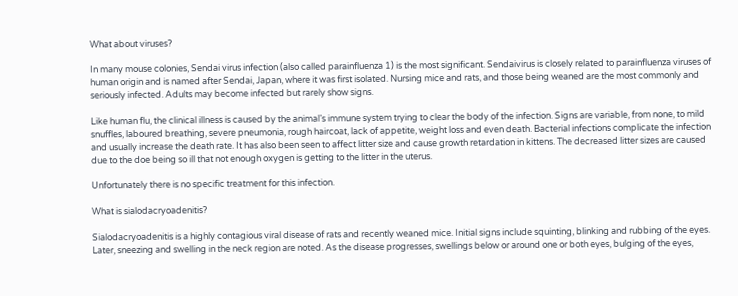What about viruses?

In many mouse colonies, Sendai virus infection (also called parainfluenza 1) is the most significant. Sendaivirus is closely related to parainfluenza viruses of human origin and is named after Sendai, Japan, where it was first isolated. Nursing mice and rats, and those being weaned are the most commonly and seriously infected. Adults may become infected but rarely show signs.

Like human flu, the clinical illness is caused by the animal’s immune system trying to clear the body of the infection. Signs are variable, from none, to mild snuffles, laboured breathing, severe pneumonia, rough haircoat, lack of appetite, weight loss and even death. Bacterial infections complicate the infection and usually increase the death rate. It has also been seen to affect litter size and cause growth retardation in kittens. The decreased litter sizes are caused due to the doe being so ill that not enough oxygen is getting to the litter in the uterus.

Unfortunately there is no specific treatment for this infection.

What is sialodacryoadenitis?

Sialodacryoadenitis is a highly contagious viral disease of rats and recently weaned mice. Initial signs include squinting, blinking and rubbing of the eyes. Later, sneezing and swelling in the neck region are noted. As the disease progresses, swellings below or around one or both eyes, bulging of the eyes,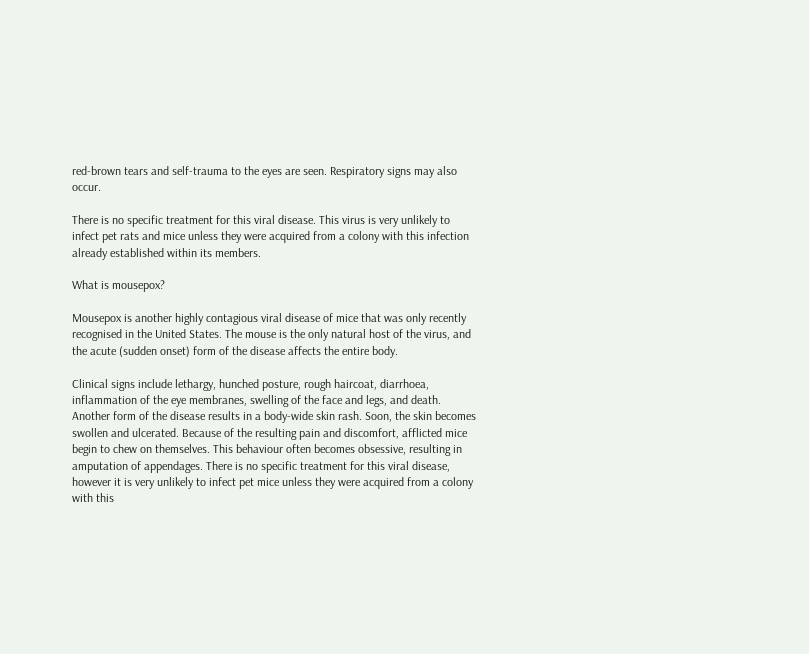red-brown tears and self-trauma to the eyes are seen. Respiratory signs may also occur.

There is no specific treatment for this viral disease. This virus is very unlikely to infect pet rats and mice unless they were acquired from a colony with this infection already established within its members.

What is mousepox?

Mousepox is another highly contagious viral disease of mice that was only recently recognised in the United States. The mouse is the only natural host of the virus, and the acute (sudden onset) form of the disease affects the entire body.

Clinical signs include lethargy, hunched posture, rough haircoat, diarrhoea, inflammation of the eye membranes, swelling of the face and legs, and death. Another form of the disease results in a body-wide skin rash. Soon, the skin becomes swollen and ulcerated. Because of the resulting pain and discomfort, afflicted mice begin to chew on themselves. This behaviour often becomes obsessive, resulting in amputation of appendages. There is no specific treatment for this viral disease, however it is very unlikely to infect pet mice unless they were acquired from a colony with this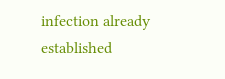infection already established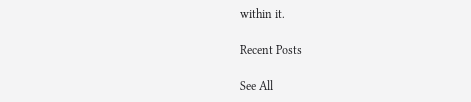within it.

Recent Posts

See All